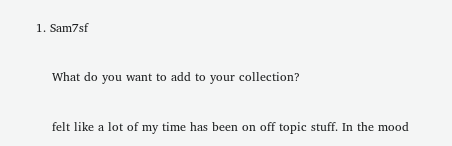1. Sam7sf

    What do you want to add to your collection?

    felt like a lot of my time has been on off topic stuff. In the mood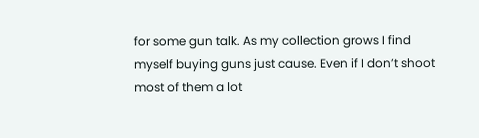for some gun talk. As my collection grows I find myself buying guns just cause. Even if I don’t shoot most of them a lot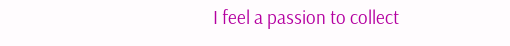I feel a passion to collect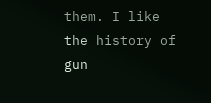them. I like the history of gun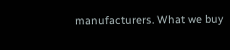manufacturers. What we buy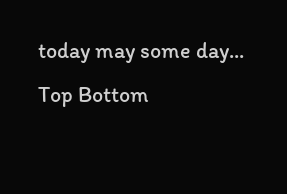today may some day...
Top Bottom